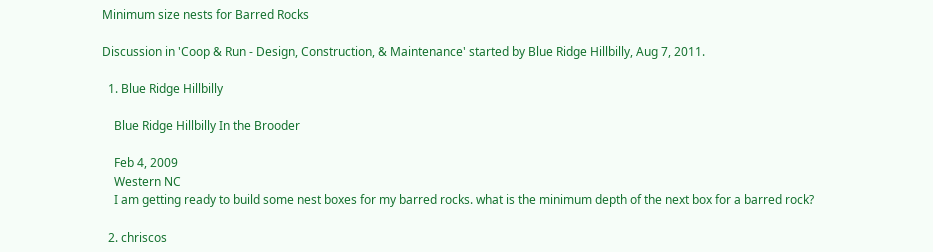Minimum size nests for Barred Rocks

Discussion in 'Coop & Run - Design, Construction, & Maintenance' started by Blue Ridge Hillbilly, Aug 7, 2011.

  1. Blue Ridge Hillbilly

    Blue Ridge Hillbilly In the Brooder

    Feb 4, 2009
    Western NC
    I am getting ready to build some nest boxes for my barred rocks. what is the minimum depth of the next box for a barred rock?

  2. chriscos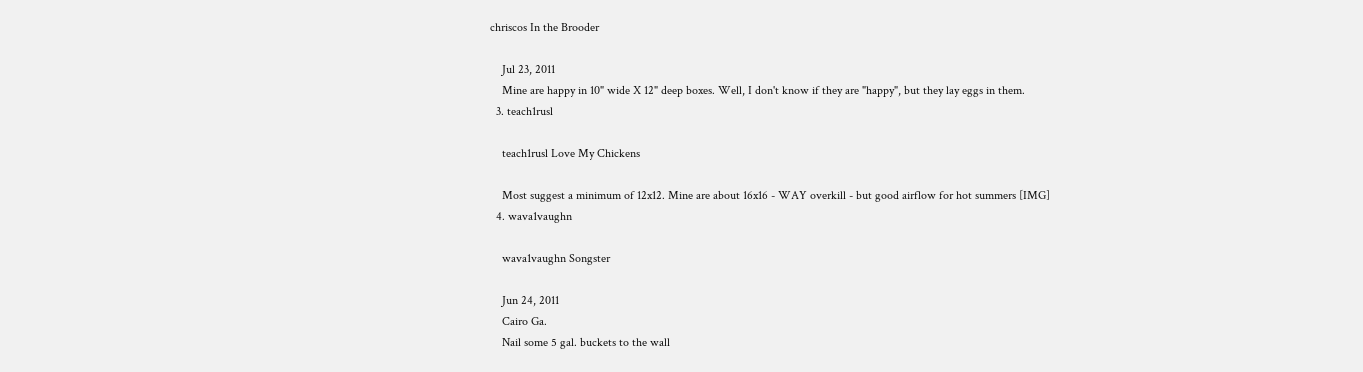chriscos In the Brooder

    Jul 23, 2011
    Mine are happy in 10" wide X 12" deep boxes. Well, I don't know if they are "happy", but they lay eggs in them.
  3. teach1rusl

    teach1rusl Love My Chickens

    Most suggest a minimum of 12x12. Mine are about 16x16 - WAY overkill - but good airflow for hot summers [IMG]
  4. wava1vaughn

    wava1vaughn Songster

    Jun 24, 2011
    Cairo Ga.
    Nail some 5 gal. buckets to the wall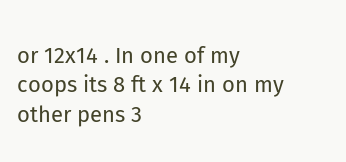or 12x14 . In one of my coops its 8 ft x 14 in on my other pens 3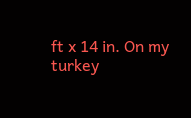ft x 14 in. On my turkey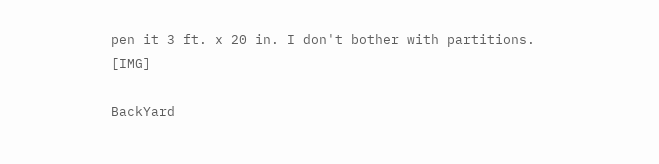pen it 3 ft. x 20 in. I don't bother with partitions. [IMG]

BackYard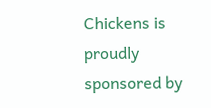Chickens is proudly sponsored by